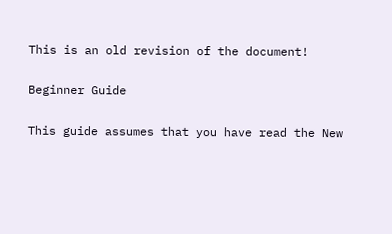This is an old revision of the document!

Beginner Guide

This guide assumes that you have read the New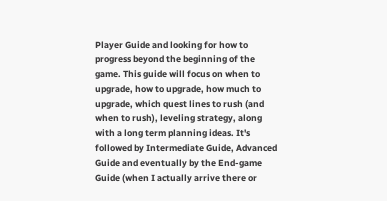Player Guide and looking for how to progress beyond the beginning of the game. This guide will focus on when to upgrade, how to upgrade, how much to upgrade, which quest lines to rush (and when to rush), leveling strategy, along with a long term planning ideas. It's followed by Intermediate Guide, Advanced Guide and eventually by the End-game Guide (when I actually arrive there or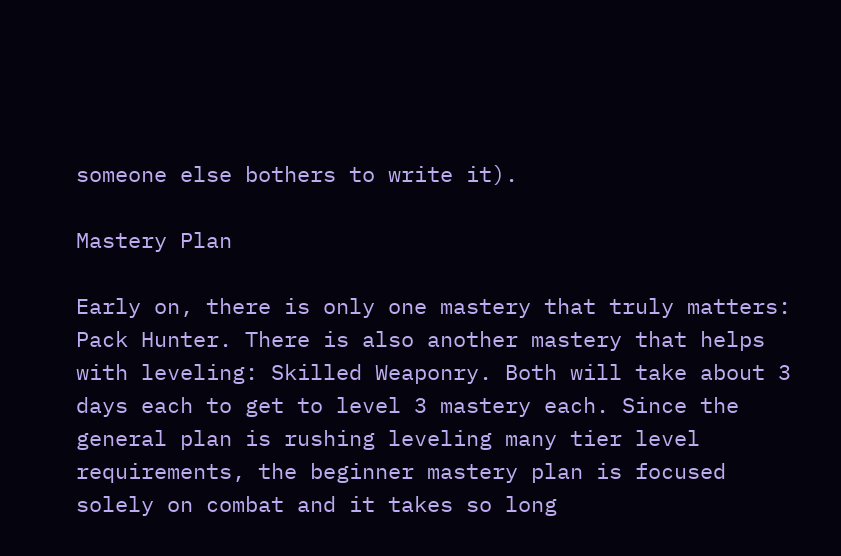someone else bothers to write it).

Mastery Plan

Early on, there is only one mastery that truly matters: Pack Hunter. There is also another mastery that helps with leveling: Skilled Weaponry. Both will take about 3 days each to get to level 3 mastery each. Since the general plan is rushing leveling many tier level requirements, the beginner mastery plan is focused solely on combat and it takes so long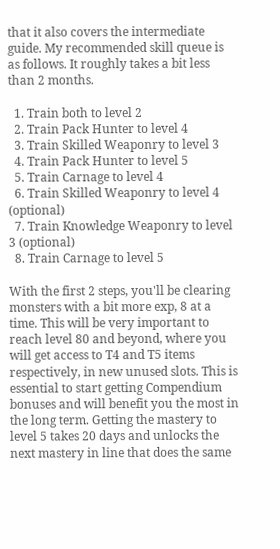that it also covers the intermediate guide. My recommended skill queue is as follows. It roughly takes a bit less than 2 months.

  1. Train both to level 2
  2. Train Pack Hunter to level 4
  3. Train Skilled Weaponry to level 3
  4. Train Pack Hunter to level 5
  5. Train Carnage to level 4
  6. Train Skilled Weaponry to level 4 (optional)
  7. Train Knowledge Weaponry to level 3 (optional)
  8. Train Carnage to level 5

With the first 2 steps, you'll be clearing monsters with a bit more exp, 8 at a time. This will be very important to reach level 80 and beyond, where you will get access to T4 and T5 items respectively, in new unused slots. This is essential to start getting Compendium bonuses and will benefit you the most in the long term. Getting the mastery to level 5 takes 20 days and unlocks the next mastery in line that does the same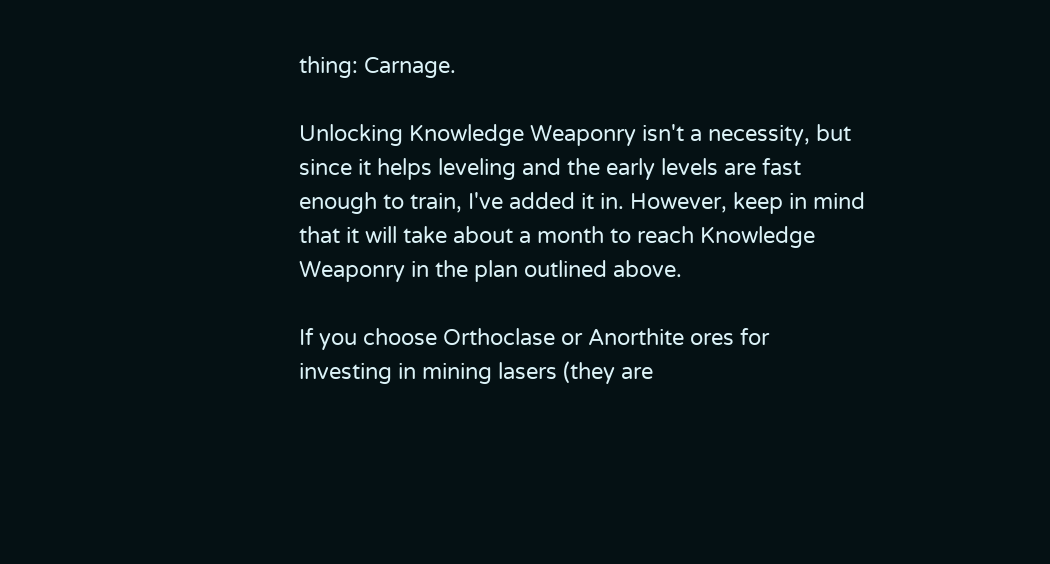thing: Carnage.

Unlocking Knowledge Weaponry isn't a necessity, but since it helps leveling and the early levels are fast enough to train, I've added it in. However, keep in mind that it will take about a month to reach Knowledge Weaponry in the plan outlined above.

If you choose Orthoclase or Anorthite ores for investing in mining lasers (they are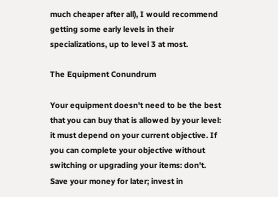much cheaper after all), I would recommend getting some early levels in their specializations, up to level 3 at most.

The Equipment Conundrum

Your equipment doesn't need to be the best that you can buy that is allowed by your level: it must depend on your current objective. If you can complete your objective without switching or upgrading your items: don't. Save your money for later; invest in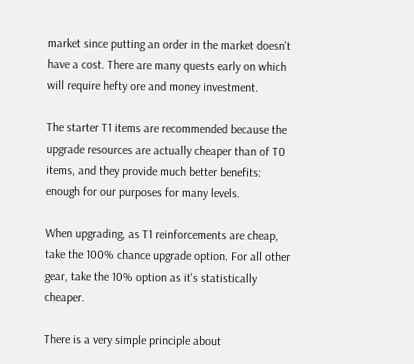market since putting an order in the market doesn't have a cost. There are many quests early on which will require hefty ore and money investment.

The starter T1 items are recommended because the upgrade resources are actually cheaper than of T0 items, and they provide much better benefits: enough for our purposes for many levels.

When upgrading, as T1 reinforcements are cheap, take the 100% chance upgrade option. For all other gear, take the 10% option as it's statistically cheaper.

There is a very simple principle about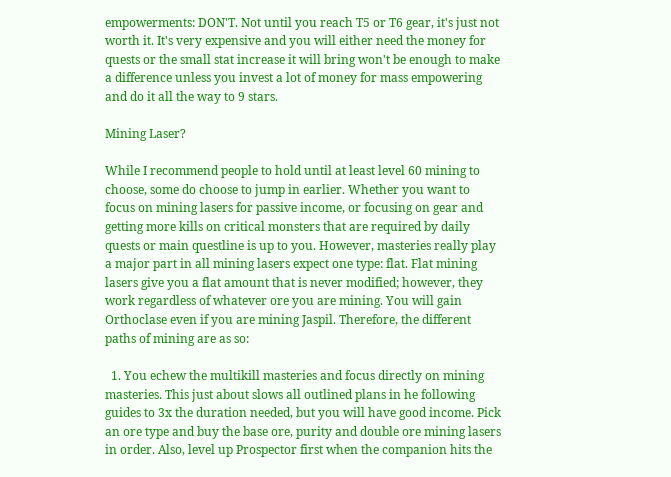empowerments: DON'T. Not until you reach T5 or T6 gear, it's just not worth it. It's very expensive and you will either need the money for quests or the small stat increase it will bring won't be enough to make a difference unless you invest a lot of money for mass empowering and do it all the way to 9 stars.

Mining Laser?

While I recommend people to hold until at least level 60 mining to choose, some do choose to jump in earlier. Whether you want to focus on mining lasers for passive income, or focusing on gear and getting more kills on critical monsters that are required by daily quests or main questline is up to you. However, masteries really play a major part in all mining lasers expect one type: flat. Flat mining lasers give you a flat amount that is never modified; however, they work regardless of whatever ore you are mining. You will gain Orthoclase even if you are mining Jaspil. Therefore, the different paths of mining are as so:

  1. You echew the multikill masteries and focus directly on mining masteries. This just about slows all outlined plans in he following guides to 3x the duration needed, but you will have good income. Pick an ore type and buy the base ore, purity and double ore mining lasers in order. Also, level up Prospector first when the companion hits the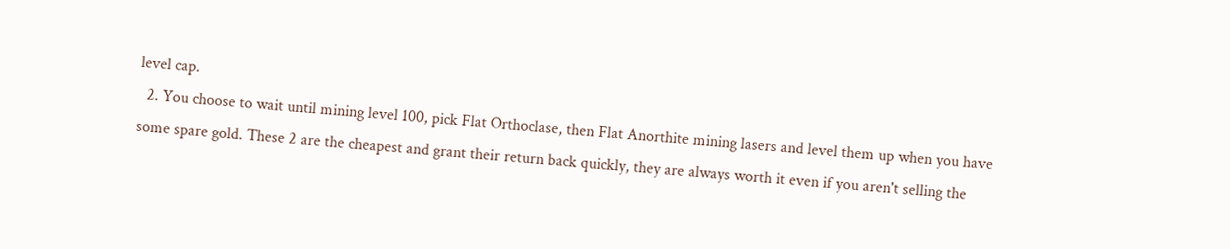level cap.
  2. You choose to wait until mining level 100, pick Flat Orthoclase, then Flat Anorthite mining lasers and level them up when you have some spare gold. These 2 are the cheapest and grant their return back quickly, they are always worth it even if you aren't selling the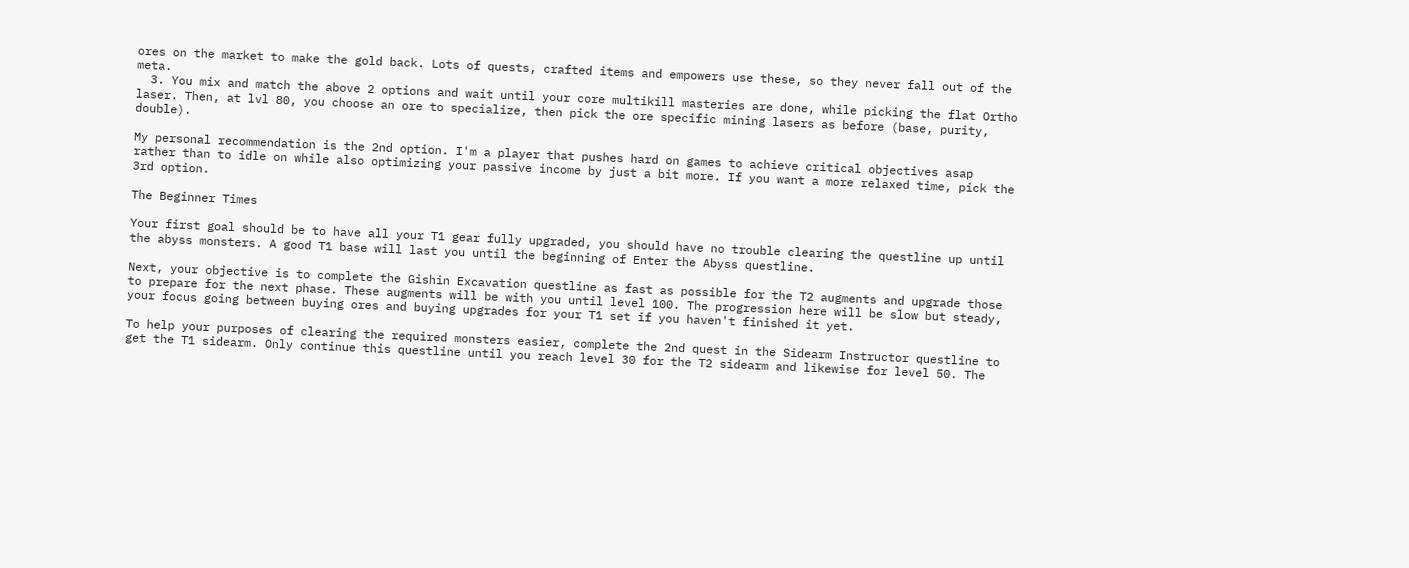ores on the market to make the gold back. Lots of quests, crafted items and empowers use these, so they never fall out of the meta.
  3. You mix and match the above 2 options and wait until your core multikill masteries are done, while picking the flat Ortho laser. Then, at lvl 80, you choose an ore to specialize, then pick the ore specific mining lasers as before (base, purity, double).

My personal recommendation is the 2nd option. I'm a player that pushes hard on games to achieve critical objectives asap rather than to idle on while also optimizing your passive income by just a bit more. If you want a more relaxed time, pick the 3rd option.

The Beginner Times

Your first goal should be to have all your T1 gear fully upgraded, you should have no trouble clearing the questline up until the abyss monsters. A good T1 base will last you until the beginning of Enter the Abyss questline.

Next, your objective is to complete the Gishin Excavation questline as fast as possible for the T2 augments and upgrade those to prepare for the next phase. These augments will be with you until level 100. The progression here will be slow but steady, your focus going between buying ores and buying upgrades for your T1 set if you haven't finished it yet.

To help your purposes of clearing the required monsters easier, complete the 2nd quest in the Sidearm Instructor questline to get the T1 sidearm. Only continue this questline until you reach level 30 for the T2 sidearm and likewise for level 50. The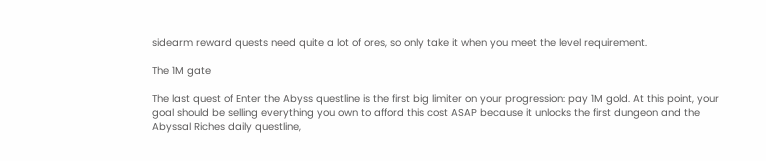sidearm reward quests need quite a lot of ores, so only take it when you meet the level requirement.

The 1M gate

The last quest of Enter the Abyss questline is the first big limiter on your progression: pay 1M gold. At this point, your goal should be selling everything you own to afford this cost ASAP because it unlocks the first dungeon and the Abyssal Riches daily questline,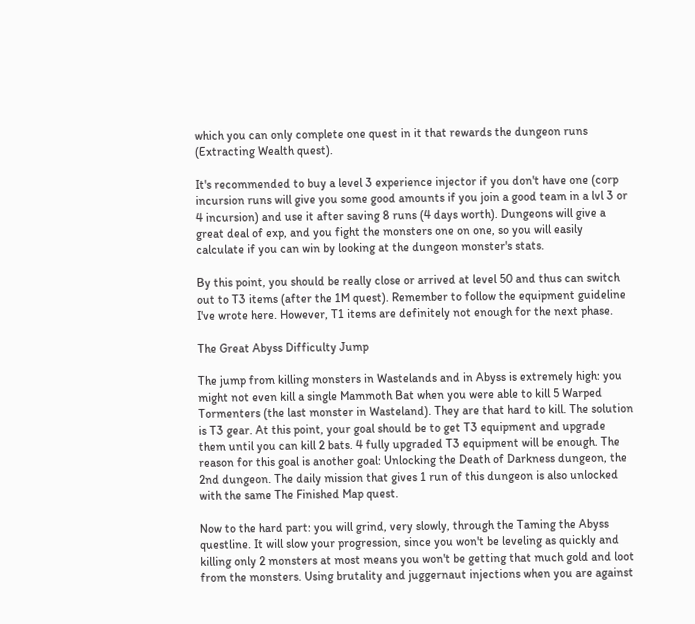which you can only complete one quest in it that rewards the dungeon runs (Extracting Wealth quest).

It's recommended to buy a level 3 experience injector if you don't have one (corp incursion runs will give you some good amounts if you join a good team in a lvl 3 or 4 incursion) and use it after saving 8 runs (4 days worth). Dungeons will give a great deal of exp, and you fight the monsters one on one, so you will easily calculate if you can win by looking at the dungeon monster's stats.

By this point, you should be really close or arrived at level 50 and thus can switch out to T3 items (after the 1M quest). Remember to follow the equipment guideline I've wrote here. However, T1 items are definitely not enough for the next phase.

The Great Abyss Difficulty Jump

The jump from killing monsters in Wastelands and in Abyss is extremely high: you might not even kill a single Mammoth Bat when you were able to kill 5 Warped Tormenters (the last monster in Wasteland). They are that hard to kill. The solution is T3 gear. At this point, your goal should be to get T3 equipment and upgrade them until you can kill 2 bats. 4 fully upgraded T3 equipment will be enough. The reason for this goal is another goal: Unlocking the Death of Darkness dungeon, the 2nd dungeon. The daily mission that gives 1 run of this dungeon is also unlocked with the same The Finished Map quest.

Now to the hard part: you will grind, very slowly, through the Taming the Abyss questline. It will slow your progression, since you won't be leveling as quickly and killing only 2 monsters at most means you won't be getting that much gold and loot from the monsters. Using brutality and juggernaut injections when you are against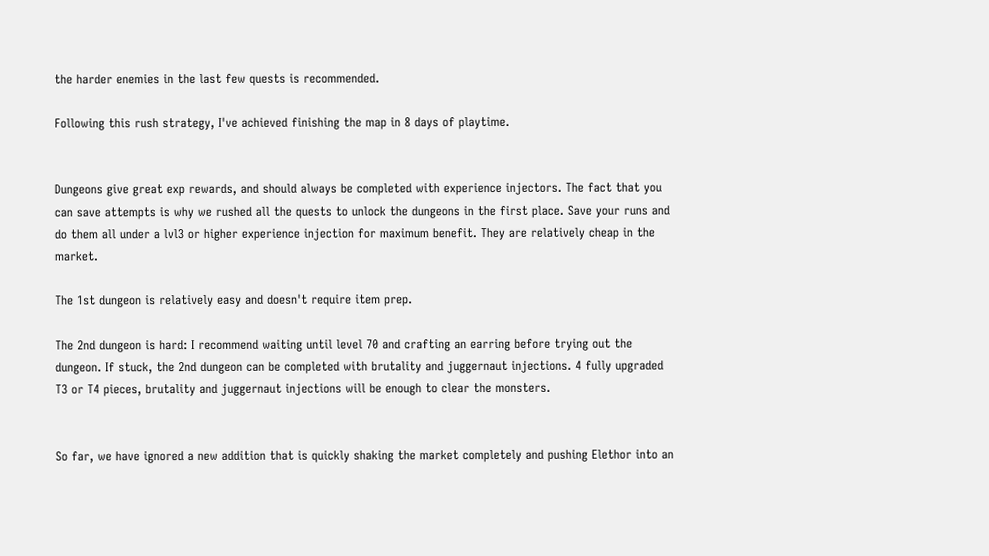the harder enemies in the last few quests is recommended.

Following this rush strategy, I've achieved finishing the map in 8 days of playtime.


Dungeons give great exp rewards, and should always be completed with experience injectors. The fact that you can save attempts is why we rushed all the quests to unlock the dungeons in the first place. Save your runs and do them all under a lvl3 or higher experience injection for maximum benefit. They are relatively cheap in the market.

The 1st dungeon is relatively easy and doesn't require item prep.

The 2nd dungeon is hard: I recommend waiting until level 70 and crafting an earring before trying out the dungeon. If stuck, the 2nd dungeon can be completed with brutality and juggernaut injections. 4 fully upgraded T3 or T4 pieces, brutality and juggernaut injections will be enough to clear the monsters.


So far, we have ignored a new addition that is quickly shaking the market completely and pushing Elethor into an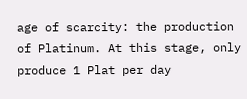age of scarcity: the production of Platinum. At this stage, only produce 1 Plat per day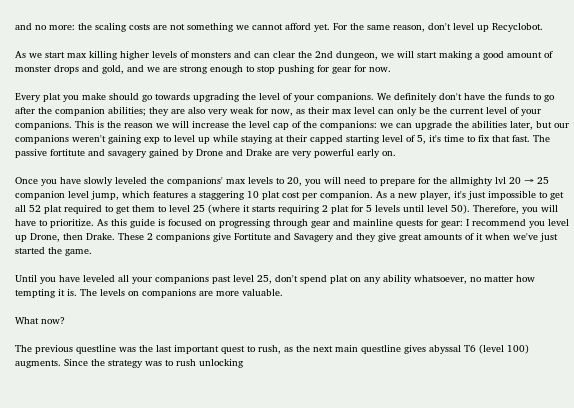and no more: the scaling costs are not something we cannot afford yet. For the same reason, don't level up Recyclobot.

As we start max killing higher levels of monsters and can clear the 2nd dungeon, we will start making a good amount of monster drops and gold, and we are strong enough to stop pushing for gear for now.

Every plat you make should go towards upgrading the level of your companions. We definitely don't have the funds to go after the companion abilities; they are also very weak for now, as their max level can only be the current level of your companions. This is the reason we will increase the level cap of the companions: we can upgrade the abilities later, but our companions weren't gaining exp to level up while staying at their capped starting level of 5, it's time to fix that fast. The passive fortitute and savagery gained by Drone and Drake are very powerful early on.

Once you have slowly leveled the companions' max levels to 20, you will need to prepare for the allmighty lvl 20 → 25 companion level jump, which features a staggering 10 plat cost per companion. As a new player, it's just impossible to get all 52 plat required to get them to level 25 (where it starts requiring 2 plat for 5 levels until level 50). Therefore, you will have to prioritize. As this guide is focused on progressing through gear and mainline quests for gear: I recommend you level up Drone, then Drake. These 2 companions give Fortitute and Savagery and they give great amounts of it when we've just started the game.

Until you have leveled all your companions past level 25, don't spend plat on any ability whatsoever, no matter how tempting it is. The levels on companions are more valuable.

What now?

The previous questline was the last important quest to rush, as the next main questline gives abyssal T6 (level 100) augments. Since the strategy was to rush unlocking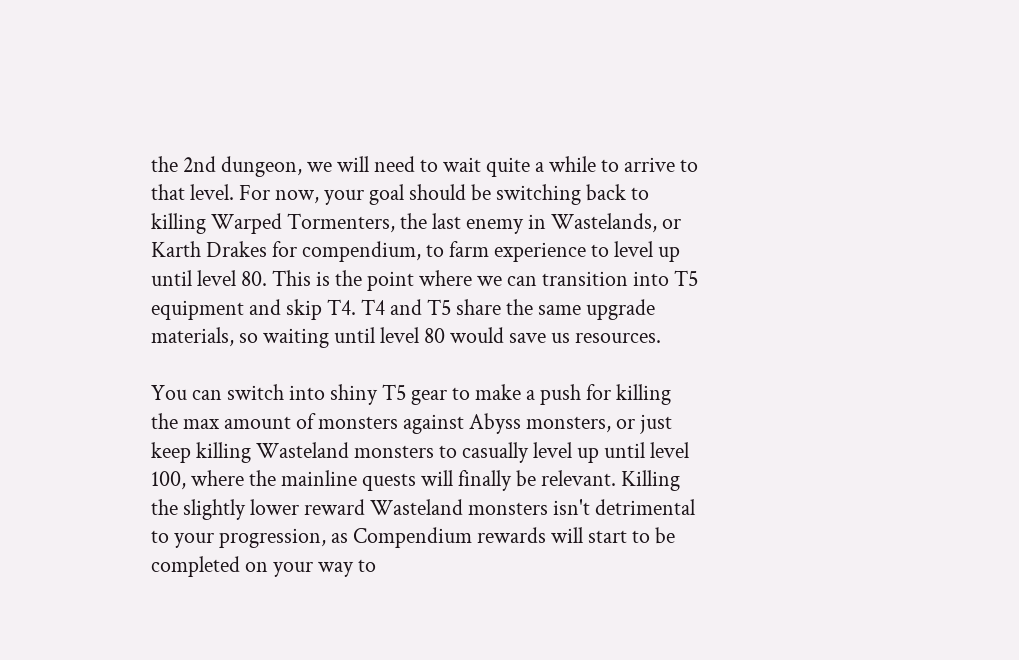the 2nd dungeon, we will need to wait quite a while to arrive to that level. For now, your goal should be switching back to killing Warped Tormenters, the last enemy in Wastelands, or Karth Drakes for compendium, to farm experience to level up until level 80. This is the point where we can transition into T5 equipment and skip T4. T4 and T5 share the same upgrade materials, so waiting until level 80 would save us resources.

You can switch into shiny T5 gear to make a push for killing the max amount of monsters against Abyss monsters, or just keep killing Wasteland monsters to casually level up until level 100, where the mainline quests will finally be relevant. Killing the slightly lower reward Wasteland monsters isn't detrimental to your progression, as Compendium rewards will start to be completed on your way to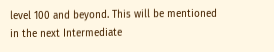level 100 and beyond. This will be mentioned in the next Intermediate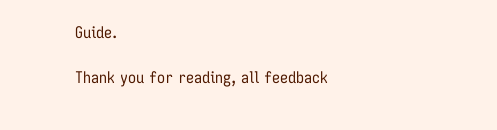Guide.

Thank you for reading, all feedback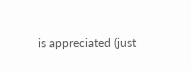is appreciated (just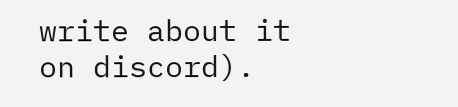write about it on discord).